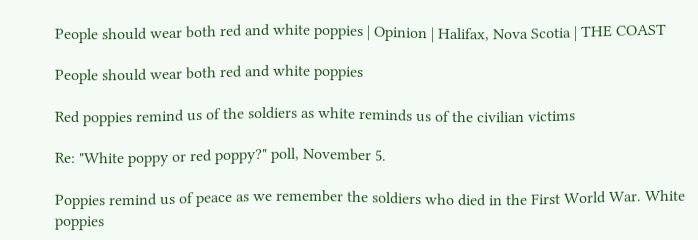People should wear both red and white poppies | Opinion | Halifax, Nova Scotia | THE COAST

People should wear both red and white poppies

Red poppies remind us of the soldiers as white reminds us of the civilian victims

Re: "White poppy or red poppy?" poll, November 5.

Poppies remind us of peace as we remember the soldiers who died in the First World War. White poppies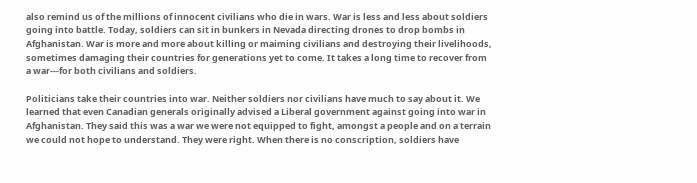also remind us of the millions of innocent civilians who die in wars. War is less and less about soldiers going into battle. Today, soldiers can sit in bunkers in Nevada directing drones to drop bombs in Afghanistan. War is more and more about killing or maiming civilians and destroying their livelihoods, sometimes damaging their countries for generations yet to come. It takes a long time to recover from a war---for both civilians and soldiers.

Politicians take their countries into war. Neither soldiers nor civilians have much to say about it. We learned that even Canadian generals originally advised a Liberal government against going into war in Afghanistan. They said this was a war we were not equipped to fight, amongst a people and on a terrain we could not hope to understand. They were right. When there is no conscription, soldiers have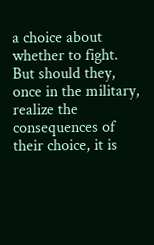a choice about whether to fight. But should they, once in the military, realize the consequences of their choice, it is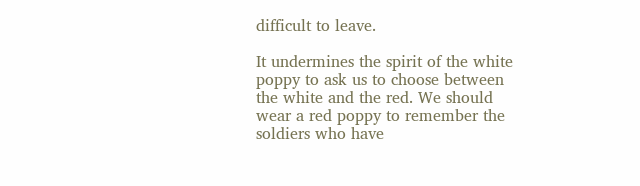difficult to leave.

It undermines the spirit of the white poppy to ask us to choose between the white and the red. We should wear a red poppy to remember the soldiers who have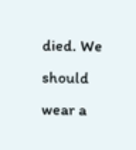died. We should wear a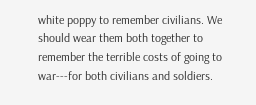white poppy to remember civilians. We should wear them both together to remember the terrible costs of going to war---for both civilians and soldiers.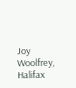Joy Woolfrey, Halifax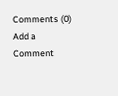Comments (0)
Add a Comment